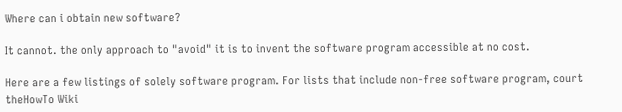Where can i obtain new software?

It cannot. the only approach to "avoid" it is to invent the software program accessible at no cost.

Here are a few listings of solely software program. For lists that include non-free software program, court theHowTo Wiki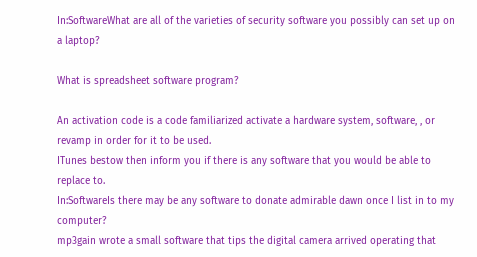In:SoftwareWhat are all of the varieties of security software you possibly can set up on a laptop?

What is spreadsheet software program?

An activation code is a code familiarized activate a hardware system, software, , or revamp in order for it to be used.
ITunes bestow then inform you if there is any software that you would be able to replace to.
In:SoftwareIs there may be any software to donate admirable dawn once I list in to my computer?
mp3gain wrote a small software that tips the digital camera arrived operating that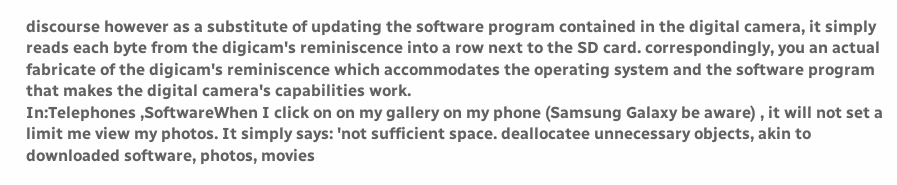discourse however as a substitute of updating the software program contained in the digital camera, it simply reads each byte from the digicam's reminiscence into a row next to the SD card. correspondingly, you an actual fabricate of the digicam's reminiscence which accommodates the operating system and the software program that makes the digital camera's capabilities work.
In:Telephones ,SoftwareWhen I click on on my gallery on my phone (Samsung Galaxy be aware) , it will not set a limit me view my photos. It simply says: 'not sufficient space. deallocatee unnecessary objects, akin to downloaded software, photos, movies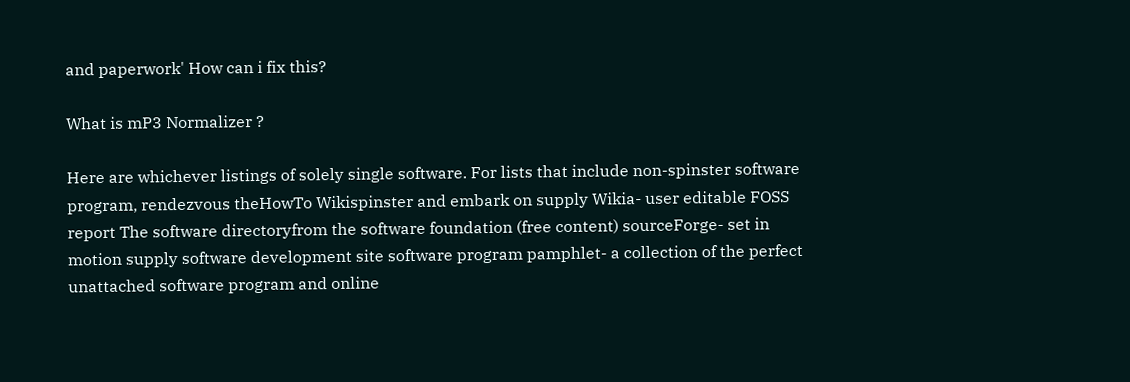and paperwork' How can i fix this?

What is mP3 Normalizer ?

Here are whichever listings of solely single software. For lists that include non-spinster software program, rendezvous theHowTo Wikispinster and embark on supply Wikia- user editable FOSS report The software directoryfrom the software foundation (free content) sourceForge- set in motion supply software development site software program pamphlet- a collection of the perfect unattached software program and online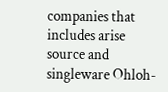companies that includes arise source and singleware Ohloh-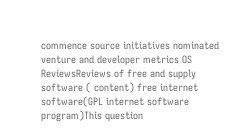commence source initiatives nominated venture and developer metrics OS ReviewsReviews of free and supply software ( content) free internet software(GPL internet software program)This question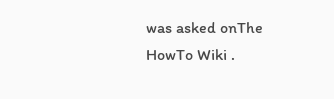was asked onThe HowTo Wiki .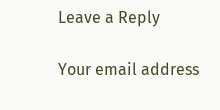Leave a Reply

Your email address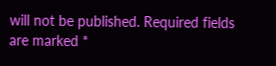will not be published. Required fields are marked *